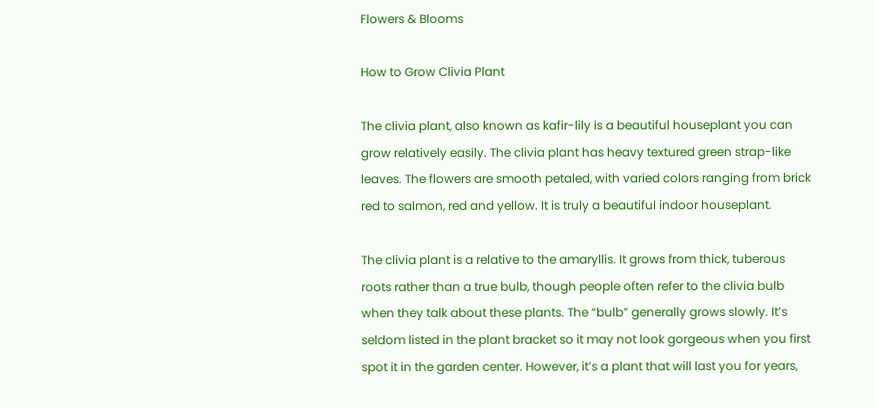Flowers & Blooms

How to Grow Clivia Plant

The clivia plant, also known as kafir-lily is a beautiful houseplant you can grow relatively easily. The clivia plant has heavy textured green strap-like leaves. The flowers are smooth petaled, with varied colors ranging from brick red to salmon, red and yellow. It is truly a beautiful indoor houseplant.

The clivia plant is a relative to the amaryllis. It grows from thick, tuberous roots rather than a true bulb, though people often refer to the clivia bulb when they talk about these plants. The “bulb” generally grows slowly. It’s seldom listed in the plant bracket so it may not look gorgeous when you first spot it in the garden center. However, it’s a plant that will last you for years,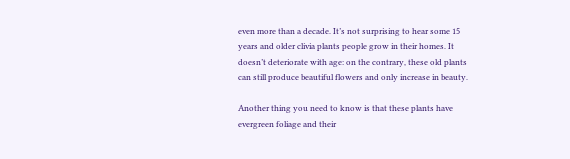even more than a decade. It’s not surprising to hear some 15 years and older clivia plants people grow in their homes. It doesn’t deteriorate with age: on the contrary, these old plants can still produce beautiful flowers and only increase in beauty.

Another thing you need to know is that these plants have evergreen foliage and their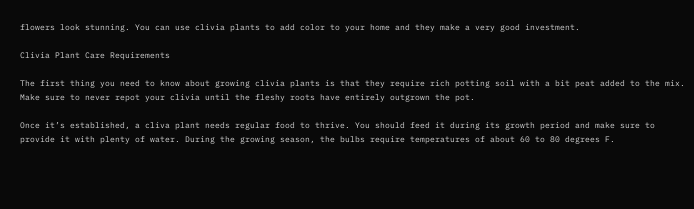flowers look stunning. You can use clivia plants to add color to your home and they make a very good investment.

Clivia Plant Care Requirements

The first thing you need to know about growing clivia plants is that they require rich potting soil with a bit peat added to the mix. Make sure to never repot your clivia until the fleshy roots have entirely outgrown the pot.

Once it’s established, a cliva plant needs regular food to thrive. You should feed it during its growth period and make sure to provide it with plenty of water. During the growing season, the bulbs require temperatures of about 60 to 80 degrees F.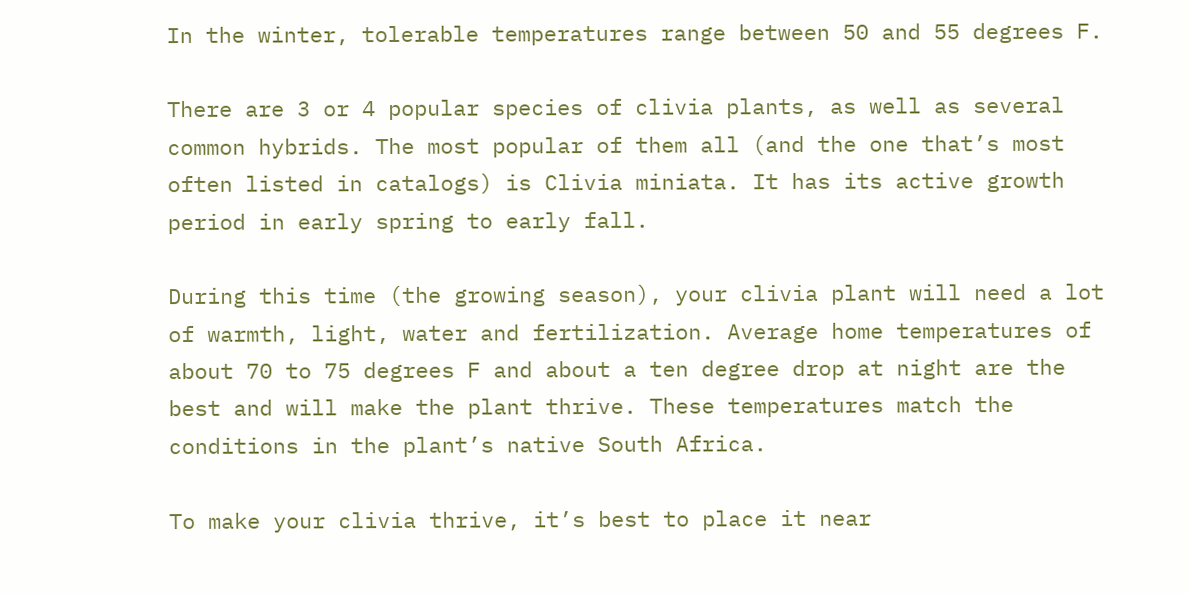In the winter, tolerable temperatures range between 50 and 55 degrees F.

There are 3 or 4 popular species of clivia plants, as well as several common hybrids. The most popular of them all (and the one that’s most often listed in catalogs) is Clivia miniata. It has its active growth period in early spring to early fall.

During this time (the growing season), your clivia plant will need a lot of warmth, light, water and fertilization. Average home temperatures of about 70 to 75 degrees F and about a ten degree drop at night are the best and will make the plant thrive. These temperatures match the conditions in the plant’s native South Africa.

To make your clivia thrive, it’s best to place it near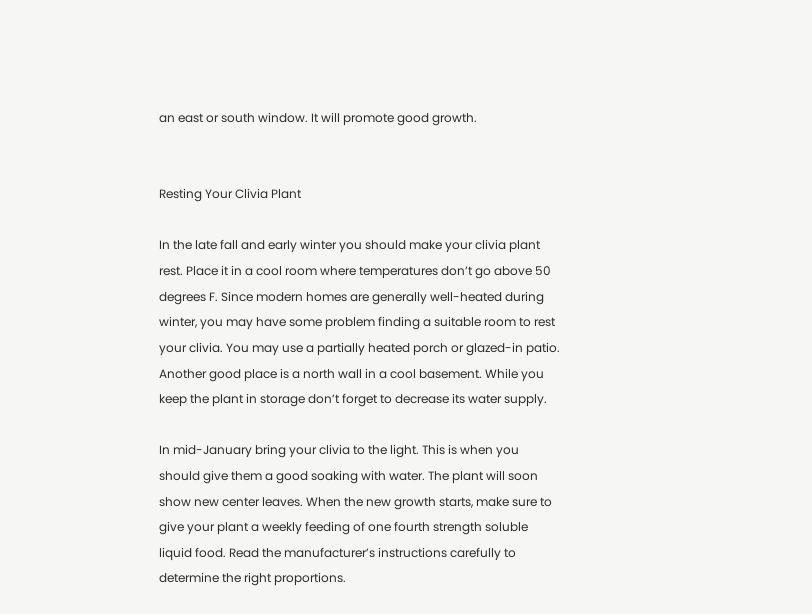an east or south window. It will promote good growth.


Resting Your Clivia Plant

In the late fall and early winter you should make your clivia plant rest. Place it in a cool room where temperatures don’t go above 50 degrees F. Since modern homes are generally well-heated during winter, you may have some problem finding a suitable room to rest your clivia. You may use a partially heated porch or glazed-in patio. Another good place is a north wall in a cool basement. While you keep the plant in storage don’t forget to decrease its water supply.

In mid-January bring your clivia to the light. This is when you should give them a good soaking with water. The plant will soon show new center leaves. When the new growth starts, make sure to give your plant a weekly feeding of one fourth strength soluble liquid food. Read the manufacturer’s instructions carefully to determine the right proportions.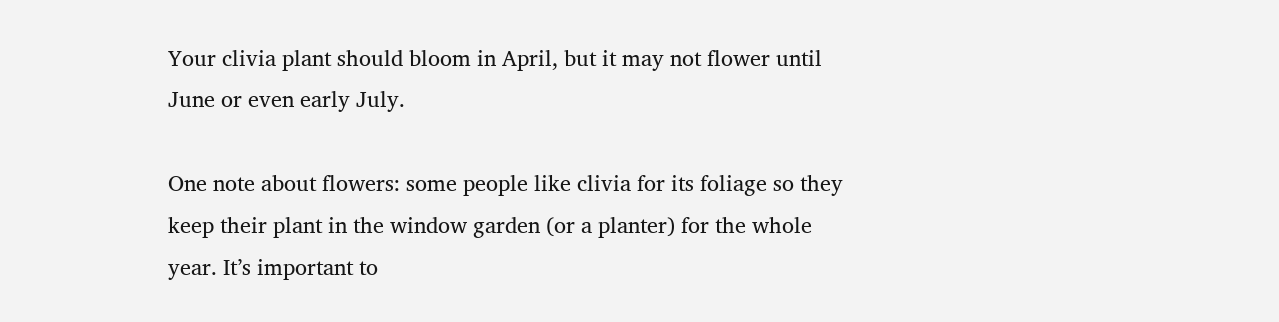Your clivia plant should bloom in April, but it may not flower until June or even early July.

One note about flowers: some people like clivia for its foliage so they keep their plant in the window garden (or a planter) for the whole year. It’s important to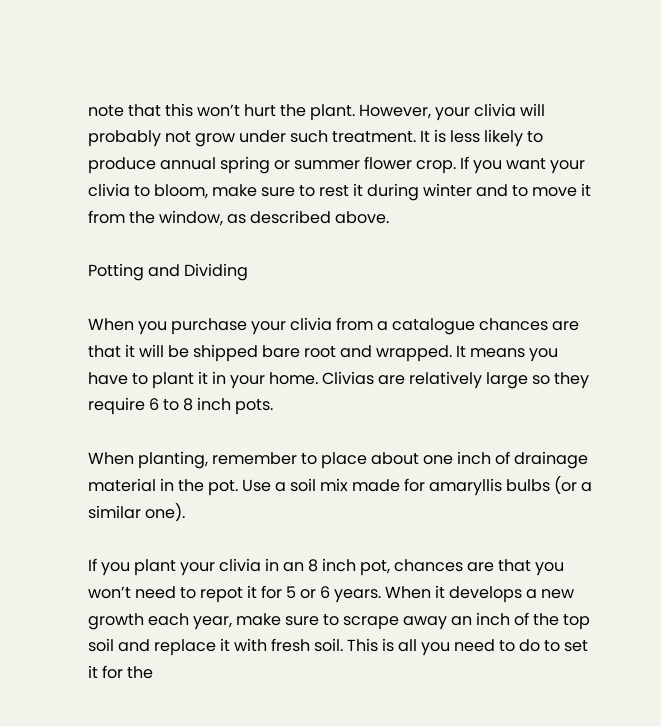note that this won’t hurt the plant. However, your clivia will probably not grow under such treatment. It is less likely to produce annual spring or summer flower crop. If you want your clivia to bloom, make sure to rest it during winter and to move it from the window, as described above.

Potting and Dividing

When you purchase your clivia from a catalogue chances are that it will be shipped bare root and wrapped. It means you have to plant it in your home. Clivias are relatively large so they require 6 to 8 inch pots.

When planting, remember to place about one inch of drainage material in the pot. Use a soil mix made for amaryllis bulbs (or a similar one).

If you plant your clivia in an 8 inch pot, chances are that you won’t need to repot it for 5 or 6 years. When it develops a new growth each year, make sure to scrape away an inch of the top soil and replace it with fresh soil. This is all you need to do to set it for the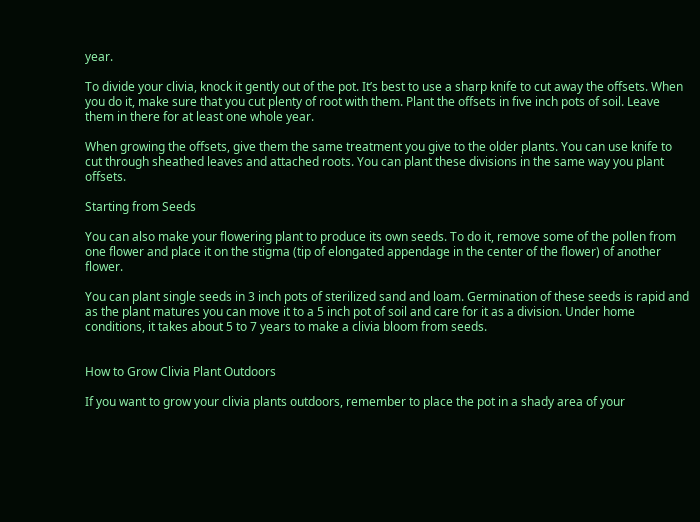year.

To divide your clivia, knock it gently out of the pot. It’s best to use a sharp knife to cut away the offsets. When you do it, make sure that you cut plenty of root with them. Plant the offsets in five inch pots of soil. Leave them in there for at least one whole year.

When growing the offsets, give them the same treatment you give to the older plants. You can use knife to cut through sheathed leaves and attached roots. You can plant these divisions in the same way you plant offsets.

Starting from Seeds

You can also make your flowering plant to produce its own seeds. To do it, remove some of the pollen from one flower and place it on the stigma (tip of elongated appendage in the center of the flower) of another flower.

You can plant single seeds in 3 inch pots of sterilized sand and loam. Germination of these seeds is rapid and as the plant matures you can move it to a 5 inch pot of soil and care for it as a division. Under home conditions, it takes about 5 to 7 years to make a clivia bloom from seeds.


How to Grow Clivia Plant Outdoors

If you want to grow your clivia plants outdoors, remember to place the pot in a shady area of your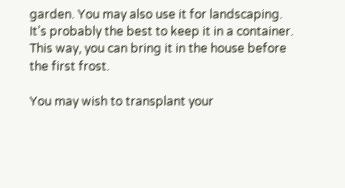garden. You may also use it for landscaping. It’s probably the best to keep it in a container. This way, you can bring it in the house before the first frost.

You may wish to transplant your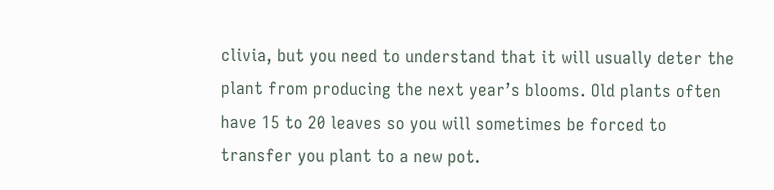clivia, but you need to understand that it will usually deter the plant from producing the next year’s blooms. Old plants often have 15 to 20 leaves so you will sometimes be forced to transfer you plant to a new pot.